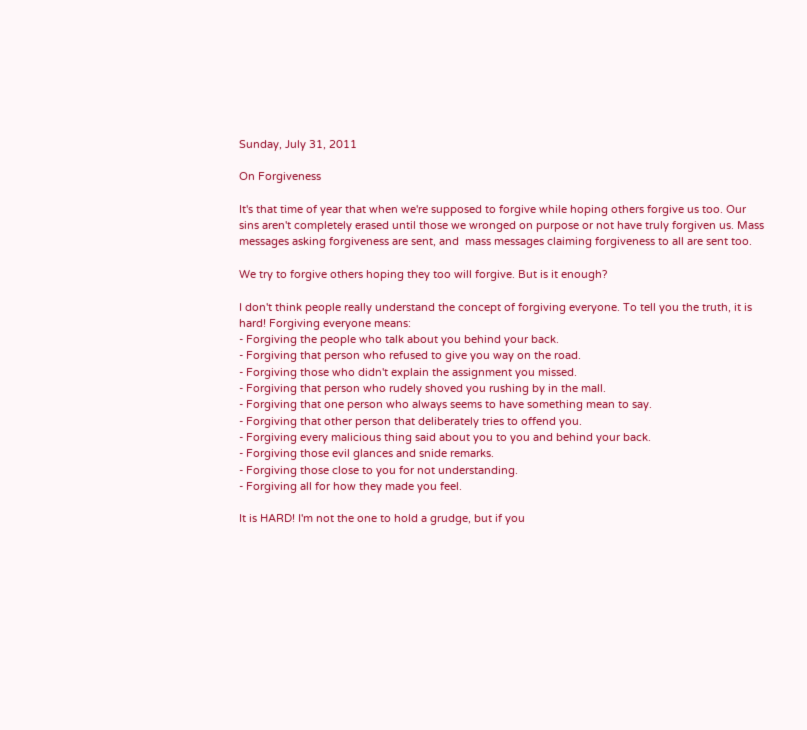Sunday, July 31, 2011

On Forgiveness

It's that time of year that when we're supposed to forgive while hoping others forgive us too. Our sins aren't completely erased until those we wronged on purpose or not have truly forgiven us. Mass messages asking forgiveness are sent, and  mass messages claiming forgiveness to all are sent too.

We try to forgive others hoping they too will forgive. But is it enough?

I don't think people really understand the concept of forgiving everyone. To tell you the truth, it is hard! Forgiving everyone means:
- Forgiving the people who talk about you behind your back.
- Forgiving that person who refused to give you way on the road.
- Forgiving those who didn't explain the assignment you missed.
- Forgiving that person who rudely shoved you rushing by in the mall.
- Forgiving that one person who always seems to have something mean to say.
- Forgiving that other person that deliberately tries to offend you.
- Forgiving every malicious thing said about you to you and behind your back.
- Forgiving those evil glances and snide remarks.
- Forgiving those close to you for not understanding.
- Forgiving all for how they made you feel.

It is HARD! I'm not the one to hold a grudge, but if you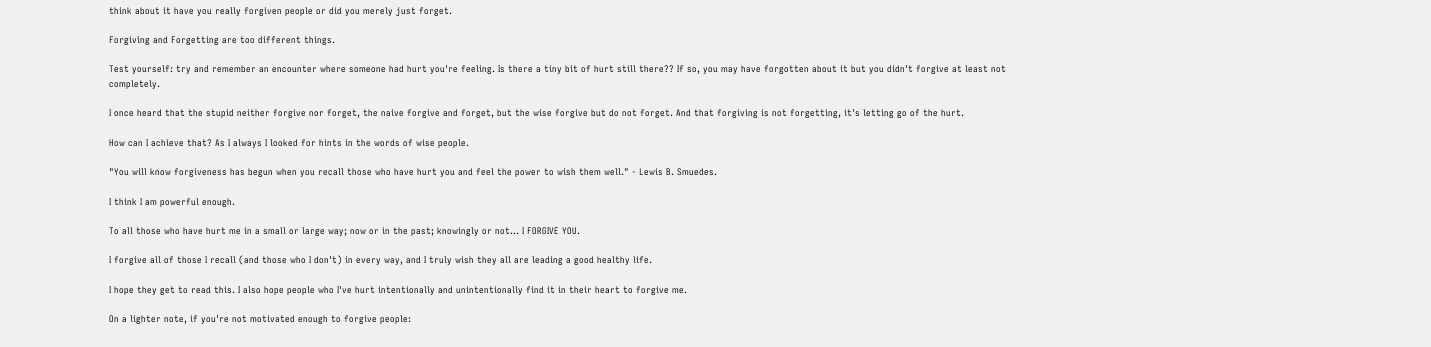think about it have you really forgiven people or did you merely just forget.

Forgiving and Forgetting are too different things.

Test yourself: try and remember an encounter where someone had hurt you're feeling. Is there a tiny bit of hurt still there?? If so, you may have forgotten about it but you didn't forgive at least not completely.

I once heard that the stupid neither forgive nor forget, the naive forgive and forget, but the wise forgive but do not forget. And that forgiving is not forgetting, it's letting go of the hurt.

How can I achieve that? As I always I looked for hints in the words of wise people.

"You will know forgiveness has begun when you recall those who have hurt you and feel the power to wish them well." - Lewis B. Smuedes.

I think I am powerful enough.

To all those who have hurt me in a small or large way; now or in the past; knowingly or not... I FORGIVE YOU.

I forgive all of those I recall (and those who I don't) in every way, and I truly wish they all are leading a good healthy life.

I hope they get to read this. I also hope people who I've hurt intentionally and unintentionally find it in their heart to forgive me.

On a lighter note, if you're not motivated enough to forgive people: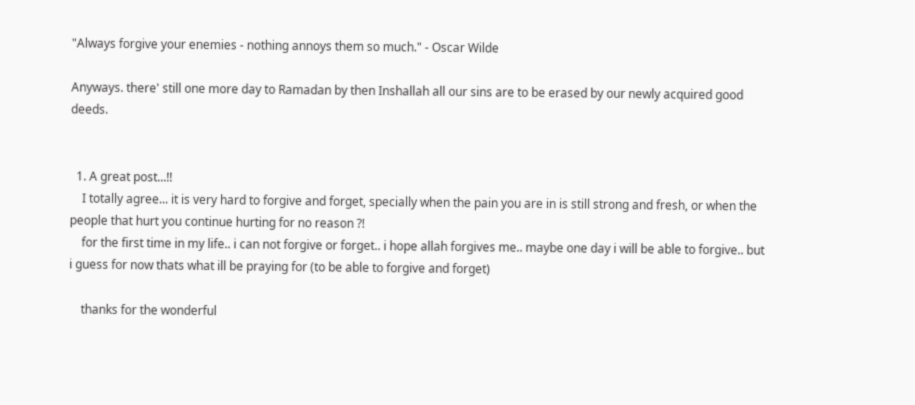"Always forgive your enemies - nothing annoys them so much." - Oscar Wilde

Anyways. there' still one more day to Ramadan by then Inshallah all our sins are to be erased by our newly acquired good deeds.


  1. A great post...!!
    I totally agree... it is very hard to forgive and forget, specially when the pain you are in is still strong and fresh, or when the people that hurt you continue hurting for no reason ?!
    for the first time in my life.. i can not forgive or forget.. i hope allah forgives me.. maybe one day i will be able to forgive.. but i guess for now thats what ill be praying for (to be able to forgive and forget)

    thanks for the wonderful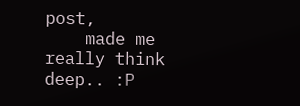post,
    made me really think deep.. :P